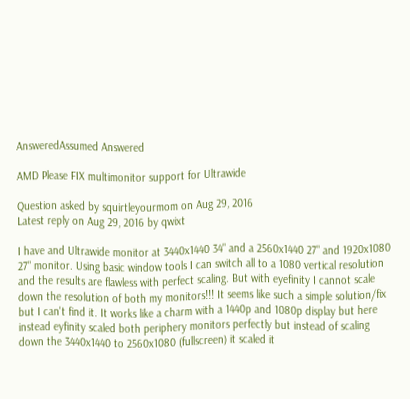AnsweredAssumed Answered

AMD Please FIX multimonitor support for Ultrawide

Question asked by squirtleyourmom on Aug 29, 2016
Latest reply on Aug 29, 2016 by qwixt

I have and Ultrawide monitor at 3440x1440 34" and a 2560x1440 27" and 1920x1080 27" monitor. Using basic window tools I can switch all to a 1080 vertical resolution and the results are flawless with perfect scaling. But with eyefinity I cannot scale down the resolution of both my monitors!!! It seems like such a simple solution/fix but I can't find it. It works like a charm with a 1440p and 1080p display but here instead eyfinity scaled both periphery monitors perfectly but instead of scaling down the 3440x1440 to 2560x1080 (fullscreen) it scaled it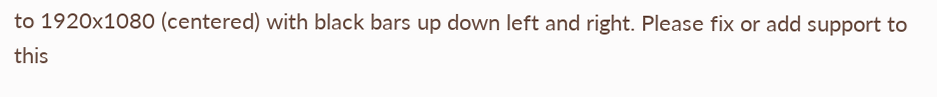to 1920x1080 (centered) with black bars up down left and right. Please fix or add support to this